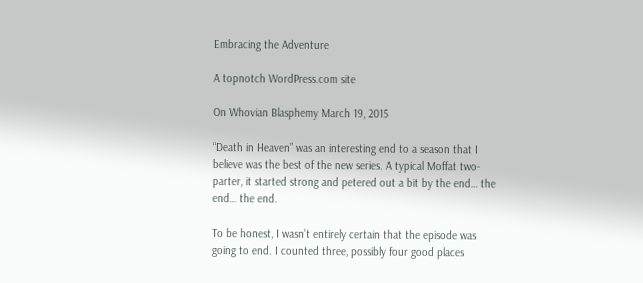Embracing the Adventure

A topnotch WordPress.com site

On Whovian Blasphemy March 19, 2015

“Death in Heaven” was an interesting end to a season that I believe was the best of the new series. A typical Moffat two-parter, it started strong and petered out a bit by the end… the end… the end.

To be honest, I wasn’t entirely certain that the episode was going to end. I counted three, possibly four good places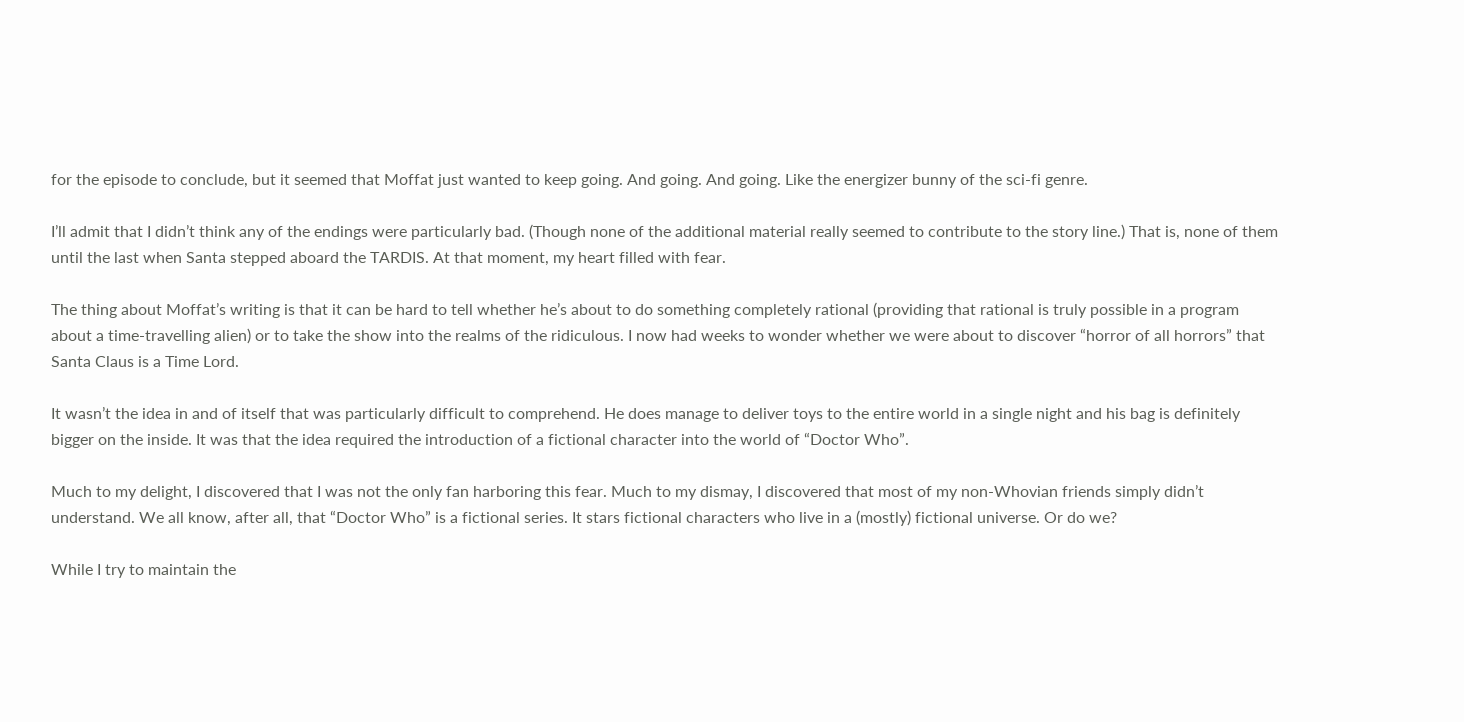for the episode to conclude, but it seemed that Moffat just wanted to keep going. And going. And going. Like the energizer bunny of the sci-fi genre.

I’ll admit that I didn’t think any of the endings were particularly bad. (Though none of the additional material really seemed to contribute to the story line.) That is, none of them until the last when Santa stepped aboard the TARDIS. At that moment, my heart filled with fear.

The thing about Moffat’s writing is that it can be hard to tell whether he’s about to do something completely rational (providing that rational is truly possible in a program about a time-travelling alien) or to take the show into the realms of the ridiculous. I now had weeks to wonder whether we were about to discover “horror of all horrors” that Santa Claus is a Time Lord.

It wasn’t the idea in and of itself that was particularly difficult to comprehend. He does manage to deliver toys to the entire world in a single night and his bag is definitely bigger on the inside. It was that the idea required the introduction of a fictional character into the world of “Doctor Who”.

Much to my delight, I discovered that I was not the only fan harboring this fear. Much to my dismay, I discovered that most of my non-Whovian friends simply didn’t understand. We all know, after all, that “Doctor Who” is a fictional series. It stars fictional characters who live in a (mostly) fictional universe. Or do we?

While I try to maintain the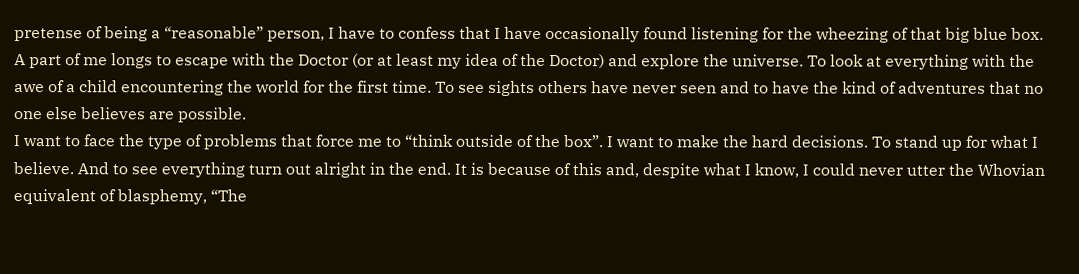pretense of being a “reasonable” person, I have to confess that I have occasionally found listening for the wheezing of that big blue box. A part of me longs to escape with the Doctor (or at least my idea of the Doctor) and explore the universe. To look at everything with the awe of a child encountering the world for the first time. To see sights others have never seen and to have the kind of adventures that no one else believes are possible.
I want to face the type of problems that force me to “think outside of the box”. I want to make the hard decisions. To stand up for what I believe. And to see everything turn out alright in the end. It is because of this and, despite what I know, I could never utter the Whovian equivalent of blasphemy, “The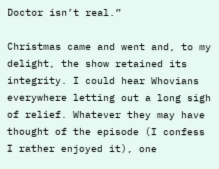Doctor isn’t real.”

Christmas came and went and, to my delight, the show retained its integrity. I could hear Whovians everywhere letting out a long sigh of relief. Whatever they may have thought of the episode (I confess I rather enjoyed it), one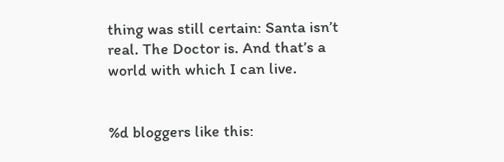thing was still certain: Santa isn’t real. The Doctor is. And that’s a world with which I can live.


%d bloggers like this: